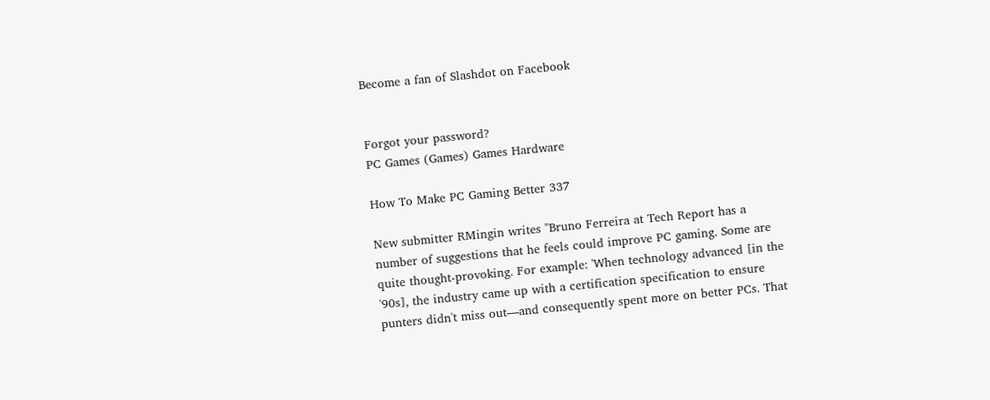Become a fan of Slashdot on Facebook


Forgot your password?
PC Games (Games) Games Hardware

How To Make PC Gaming Better 337

New submitter RMingin writes "Bruno Ferreira at Tech Report has a number of suggestions that he feels could improve PC gaming. Some are quite thought-provoking. For example: 'When technology advanced [in the '90s], the industry came up with a certification specification to ensure punters didn't miss out—and consequently spent more on better PCs. That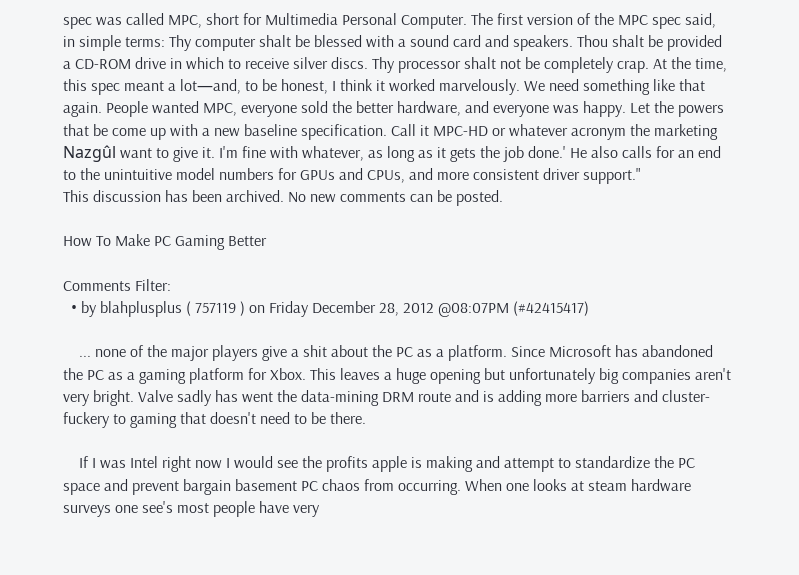spec was called MPC, short for Multimedia Personal Computer. The first version of the MPC spec said, in simple terms: Thy computer shalt be blessed with a sound card and speakers. Thou shalt be provided a CD-ROM drive in which to receive silver discs. Thy processor shalt not be completely crap. At the time, this spec meant a lot—and, to be honest, I think it worked marvelously. We need something like that again. People wanted MPC, everyone sold the better hardware, and everyone was happy. Let the powers that be come up with a new baseline specification. Call it MPC-HD or whatever acronym the marketing Nazgûl want to give it. I'm fine with whatever, as long as it gets the job done.' He also calls for an end to the unintuitive model numbers for GPUs and CPUs, and more consistent driver support."
This discussion has been archived. No new comments can be posted.

How To Make PC Gaming Better

Comments Filter:
  • by blahplusplus ( 757119 ) on Friday December 28, 2012 @08:07PM (#42415417)

    ... none of the major players give a shit about the PC as a platform. Since Microsoft has abandoned the PC as a gaming platform for Xbox. This leaves a huge opening but unfortunately big companies aren't very bright. Valve sadly has went the data-mining DRM route and is adding more barriers and cluster-fuckery to gaming that doesn't need to be there.

    If I was Intel right now I would see the profits apple is making and attempt to standardize the PC space and prevent bargain basement PC chaos from occurring. When one looks at steam hardware surveys one see's most people have very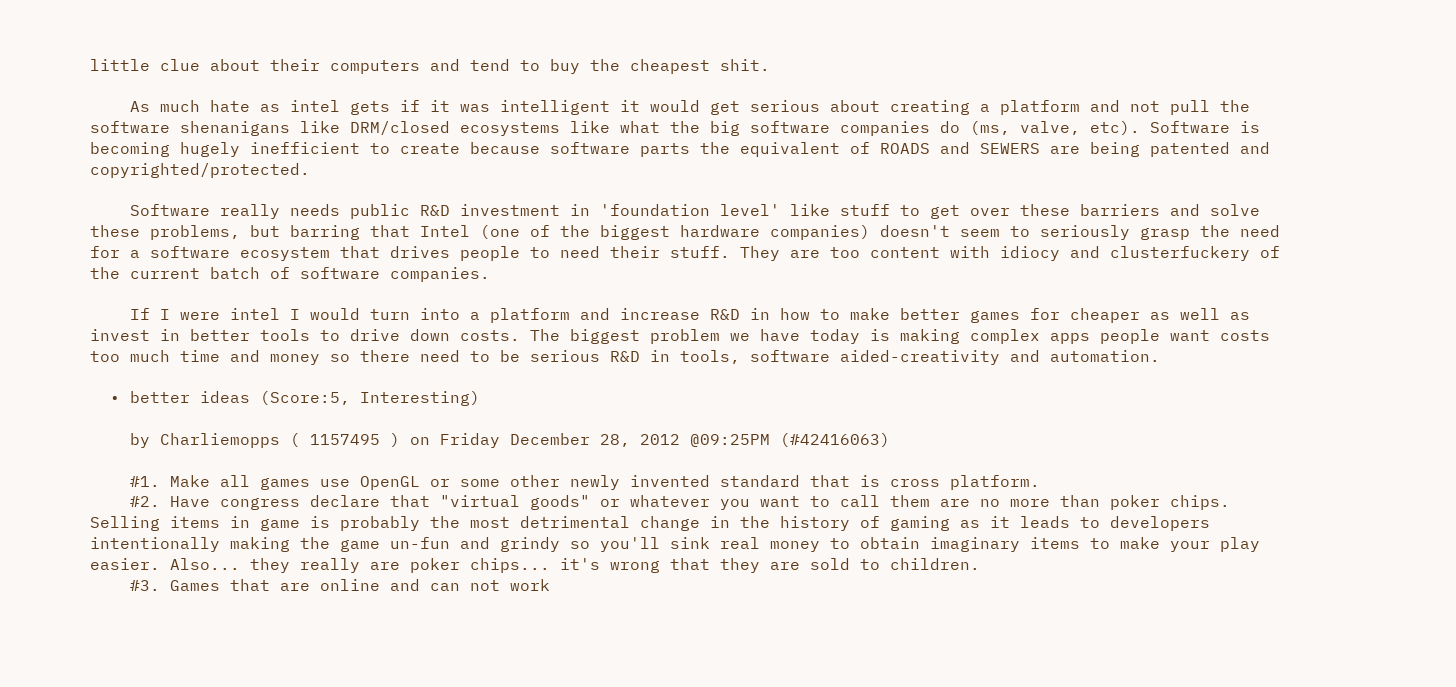little clue about their computers and tend to buy the cheapest shit.

    As much hate as intel gets if it was intelligent it would get serious about creating a platform and not pull the software shenanigans like DRM/closed ecosystems like what the big software companies do (ms, valve, etc). Software is becoming hugely inefficient to create because software parts the equivalent of ROADS and SEWERS are being patented and copyrighted/protected.

    Software really needs public R&D investment in 'foundation level' like stuff to get over these barriers and solve these problems, but barring that Intel (one of the biggest hardware companies) doesn't seem to seriously grasp the need for a software ecosystem that drives people to need their stuff. They are too content with idiocy and clusterfuckery of the current batch of software companies.

    If I were intel I would turn into a platform and increase R&D in how to make better games for cheaper as well as invest in better tools to drive down costs. The biggest problem we have today is making complex apps people want costs too much time and money so there need to be serious R&D in tools, software aided-creativity and automation.

  • better ideas (Score:5, Interesting)

    by Charliemopps ( 1157495 ) on Friday December 28, 2012 @09:25PM (#42416063)

    #1. Make all games use OpenGL or some other newly invented standard that is cross platform.
    #2. Have congress declare that "virtual goods" or whatever you want to call them are no more than poker chips. Selling items in game is probably the most detrimental change in the history of gaming as it leads to developers intentionally making the game un-fun and grindy so you'll sink real money to obtain imaginary items to make your play easier. Also... they really are poker chips... it's wrong that they are sold to children.
    #3. Games that are online and can not work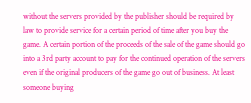without the servers provided by the publisher should be required by law to provide service for a certain period of time after you buy the game. A certain portion of the proceeds of the sale of the game should go into a 3rd party account to pay for the continued operation of the servers even if the original producers of the game go out of business. At least someone buying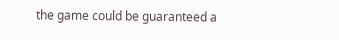the game could be guaranteed a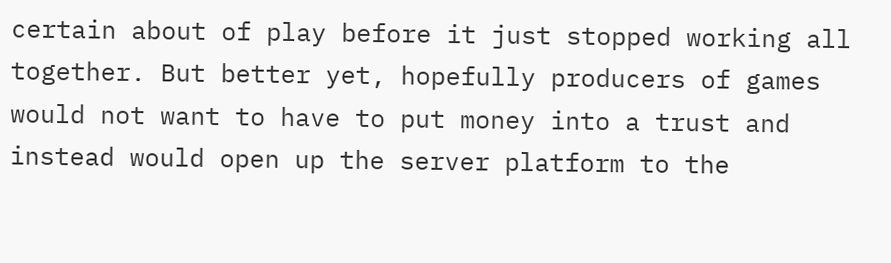certain about of play before it just stopped working all together. But better yet, hopefully producers of games would not want to have to put money into a trust and instead would open up the server platform to the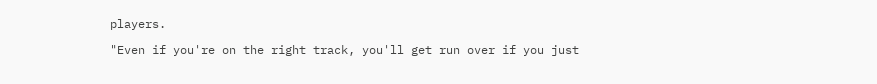players.

"Even if you're on the right track, you'll get run over if you just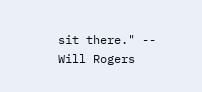sit there." -- Will Rogers